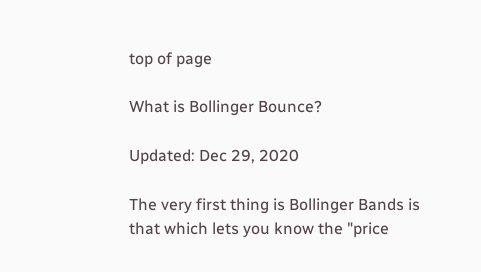top of page

What is Bollinger Bounce?

Updated: Dec 29, 2020

The very first thing is Bollinger Bands is that which lets you know the "price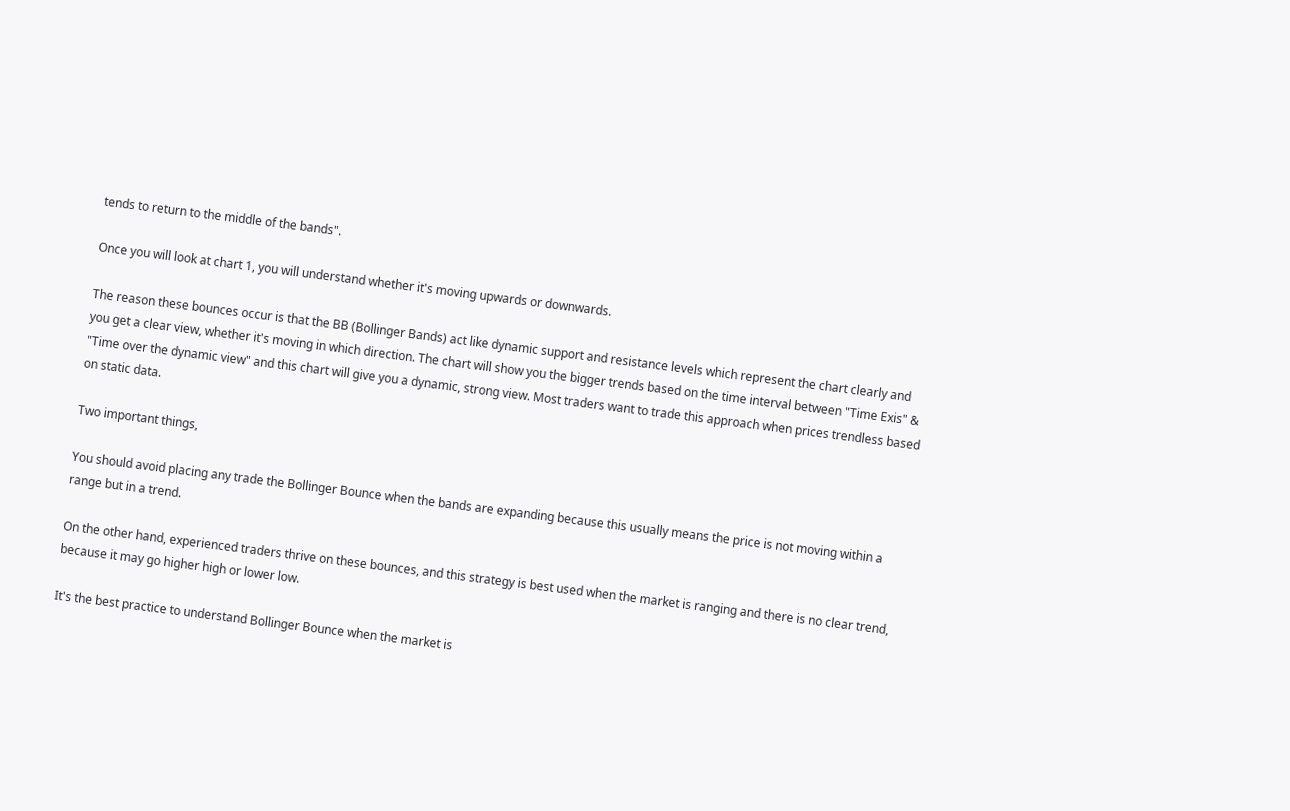tends to return to the middle of the bands".

Once you will look at chart 1, you will understand whether it's moving upwards or downwards.

The reason these bounces occur is that the BB (Bollinger Bands) act like dynamic support and resistance levels which represent the chart clearly and you get a clear view, whether it's moving in which direction. The chart will show you the bigger trends based on the time interval between "Time Exis" & "Time over the dynamic view" and this chart will give you a dynamic, strong view. Most traders want to trade this approach when prices trendless based on static data.

Two important things,

You should avoid placing any trade the Bollinger Bounce when the bands are expanding because this usually means the price is not moving within a range but in a trend.

On the other hand, experienced traders thrive on these bounces, and this strategy is best used when the market is ranging and there is no clear trend, because it may go higher high or lower low.

It's the best practice to understand Bollinger Bounce when the market is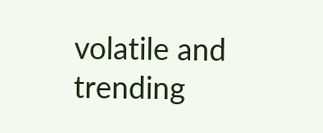volatile and trending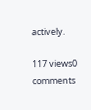actively.

117 views0 comments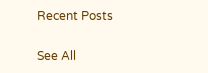Recent Posts

See All